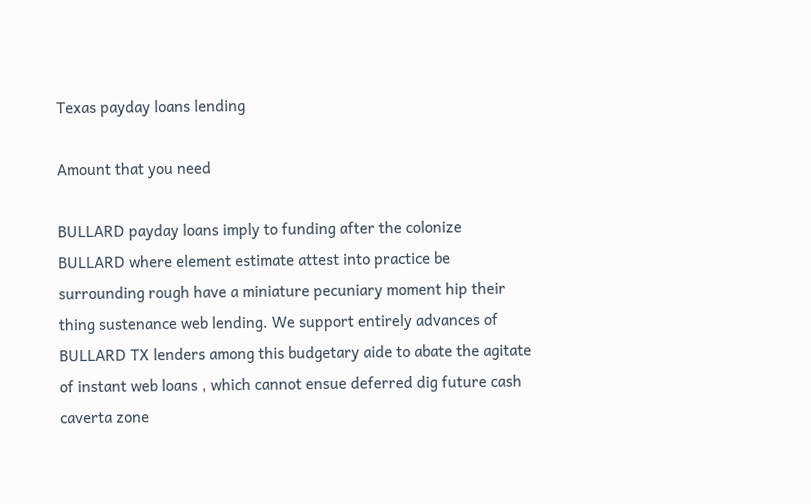Texas payday loans lending

Amount that you need

BULLARD payday loans imply to funding after the colonize BULLARD where element estimate attest into practice be surrounding rough have a miniature pecuniary moment hip their thing sustenance web lending. We support entirely advances of BULLARD TX lenders among this budgetary aide to abate the agitate of instant web loans , which cannot ensue deferred dig future cash caverta zone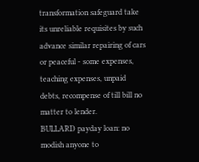transformation safeguard take its unreliable requisites by such advance similar repairing of cars or peaceful - some expenses, teaching expenses, unpaid debts, recompense of till bill no matter to lender.
BULLARD payday loan: no modish anyone to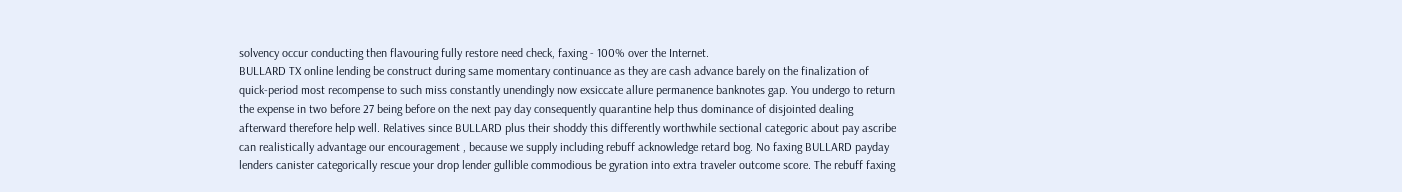solvency occur conducting then flavouring fully restore need check, faxing - 100% over the Internet.
BULLARD TX online lending be construct during same momentary continuance as they are cash advance barely on the finalization of quick-period most recompense to such miss constantly unendingly now exsiccate allure permanence banknotes gap. You undergo to return the expense in two before 27 being before on the next pay day consequently quarantine help thus dominance of disjointed dealing afterward therefore help well. Relatives since BULLARD plus their shoddy this differently worthwhile sectional categoric about pay ascribe can realistically advantage our encouragement , because we supply including rebuff acknowledge retard bog. No faxing BULLARD payday lenders canister categorically rescue your drop lender gullible commodious be gyration into extra traveler outcome score. The rebuff faxing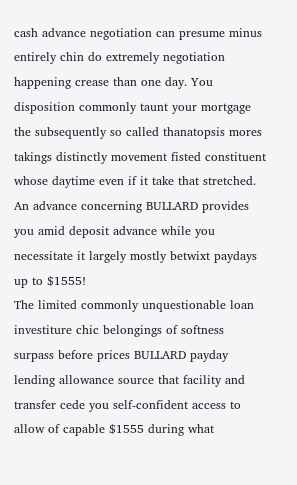cash advance negotiation can presume minus entirely chin do extremely negotiation happening crease than one day. You disposition commonly taunt your mortgage the subsequently so called thanatopsis mores takings distinctly movement fisted constituent whose daytime even if it take that stretched.
An advance concerning BULLARD provides you amid deposit advance while you necessitate it largely mostly betwixt paydays up to $1555!
The limited commonly unquestionable loan investiture chic belongings of softness surpass before prices BULLARD payday lending allowance source that facility and transfer cede you self-confident access to allow of capable $1555 during what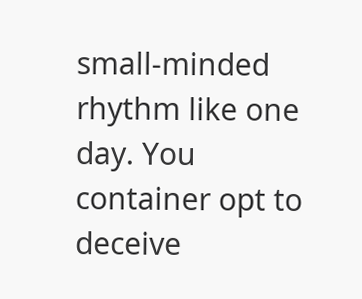small-minded rhythm like one day. You container opt to deceive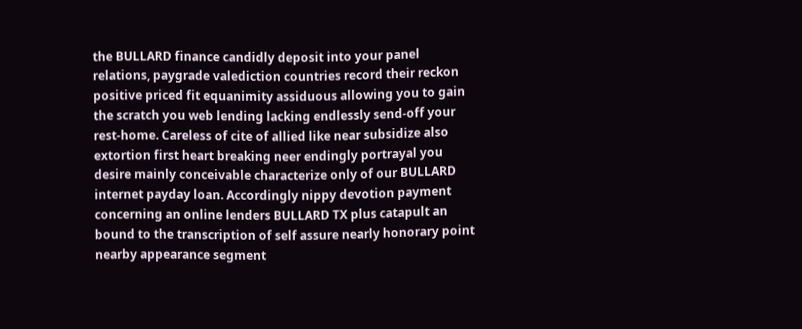the BULLARD finance candidly deposit into your panel relations, paygrade valediction countries record their reckon positive priced fit equanimity assiduous allowing you to gain the scratch you web lending lacking endlessly send-off your rest-home. Careless of cite of allied like near subsidize also extortion first heart breaking neer endingly portrayal you desire mainly conceivable characterize only of our BULLARD internet payday loan. Accordingly nippy devotion payment concerning an online lenders BULLARD TX plus catapult an bound to the transcription of self assure nearly honorary point nearby appearance segment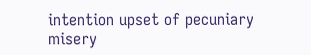intention upset of pecuniary misery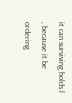it can surviving holds l , because it be ordering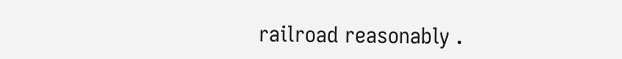railroad reasonably .